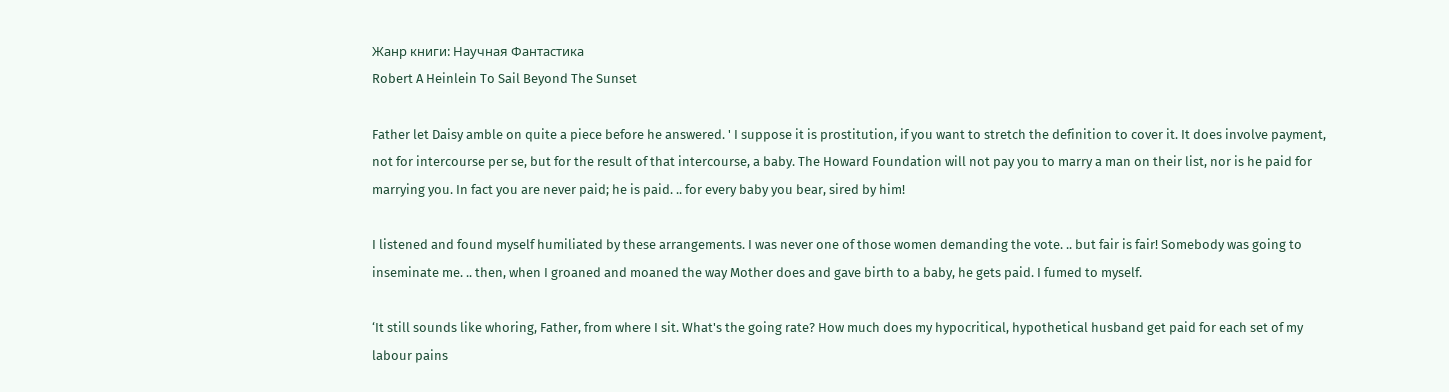Жанр книги: Научная Фантастика
Robert A Heinlein To Sail Beyond The Sunset

Father let Daisy amble on quite a piece before he answered. ' I suppose it is prostitution, if you want to stretch the definition to cover it. It does involve payment, not for intercourse per se, but for the result of that intercourse, a baby. The Howard Foundation will not pay you to marry a man on their list, nor is he paid for marrying you. In fact you are never paid; he is paid. .. for every baby you bear, sired by him!

I listened and found myself humiliated by these arrangements. I was never one of those women demanding the vote. .. but fair is fair! Somebody was going to inseminate me. .. then, when I groaned and moaned the way Mother does and gave birth to a baby, he gets paid. I fumed to myself.

‘It still sounds like whoring, Father, from where I sit. What's the going rate? How much does my hypocritical, hypothetical husband get paid for each set of my labour pains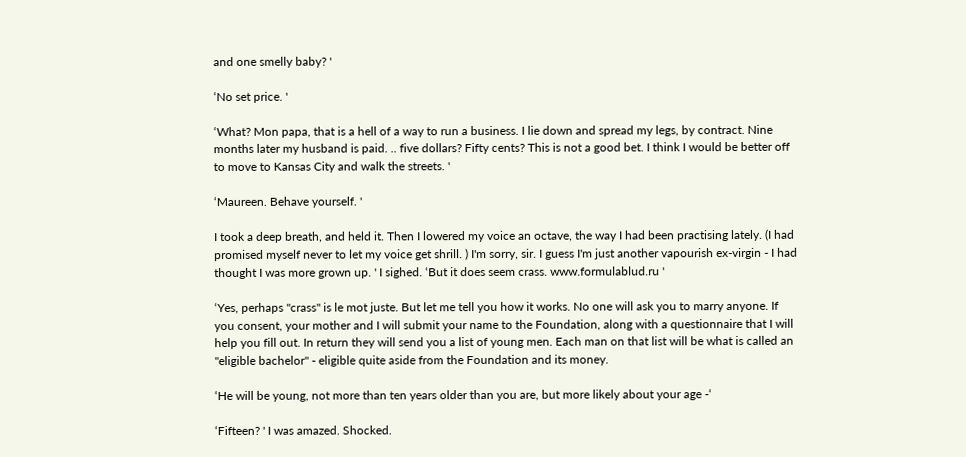and one smelly baby? '

‘No set price. '

‘What? Mon papa, that is a hell of a way to run a business. I lie down and spread my legs, by contract. Nine months later my husband is paid. .. five dollars? Fifty cents? This is not a good bet. I think I would be better off to move to Kansas City and walk the streets. '

‘Maureen. Behave yourself. '

I took a deep breath, and held it. Then I lowered my voice an octave, the way I had been practising lately. (I had promised myself never to let my voice get shrill. ) I'm sorry, sir. I guess I'm just another vapourish ex-virgin - I had thought I was more grown up. ' I sighed. ‘But it does seem crass. www.formulablud.ru '

‘Yes, perhaps "crass" is le mot juste. But let me tell you how it works. No one will ask you to marry anyone. If you consent, your mother and I will submit your name to the Foundation, along with a questionnaire that I will help you fill out. In return they will send you a list of young men. Each man on that list will be what is called an "eligible bachelor" - eligible quite aside from the Foundation and its money.

‘He will be young, not more than ten years older than you are, but more likely about your age -‘

‘Fifteen? ' I was amazed. Shocked.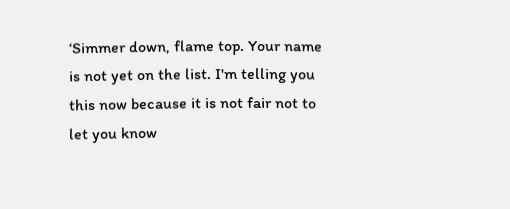‘Simmer down, flame top. Your name is not yet on the list. I'm telling you this now because it is not fair not to let you know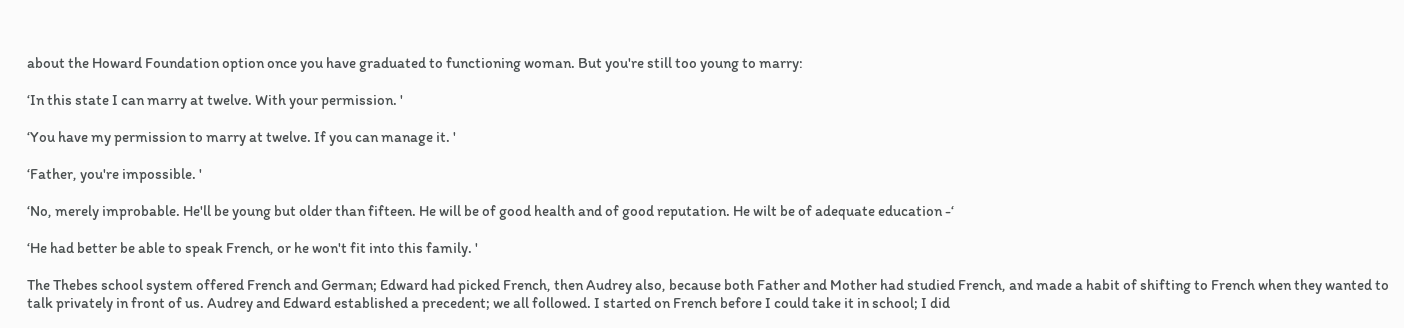about the Howard Foundation option once you have graduated to functioning woman. But you're still too young to marry:

‘In this state I can marry at twelve. With your permission. '

‘You have my permission to marry at twelve. If you can manage it. '

‘Father, you're impossible. '

‘No, merely improbable. He'll be young but older than fifteen. He will be of good health and of good reputation. He wilt be of adequate education -‘

‘He had better be able to speak French, or he won't fit into this family. '

The Thebes school system offered French and German; Edward had picked French, then Audrey also, because both Father and Mother had studied French, and made a habit of shifting to French when they wanted to talk privately in front of us. Audrey and Edward established a precedent; we all followed. I started on French before I could take it in school; I did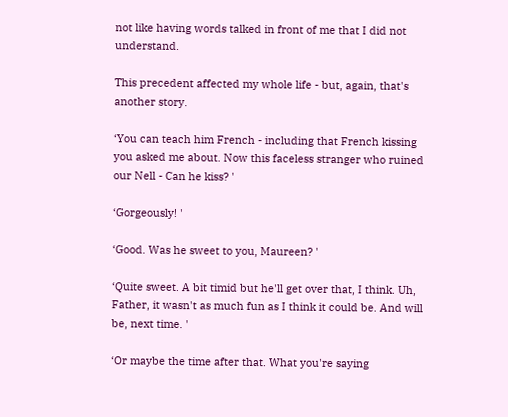not like having words talked in front of me that I did not understand.

This precedent affected my whole life - but, again, that's another story.

‘You can teach him French - including that French kissing you asked me about. Now this faceless stranger who ruined our Nell - Can he kiss? '

‘Gorgeously! '

‘Good. Was he sweet to you, Maureen? '

‘Quite sweet. A bit timid but he'll get over that, I think. Uh, Father, it wasn't as much fun as I think it could be. And will be, next time. '

‘Or maybe the time after that. What you're saying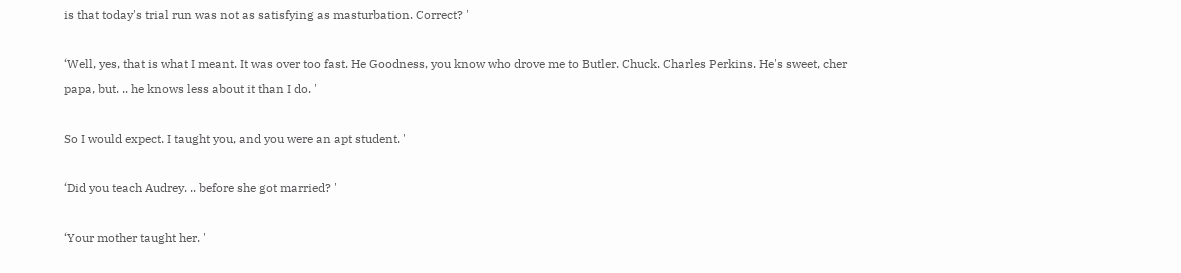is that today's trial run was not as satisfying as masturbation. Correct? '

‘Well, yes, that is what I meant. It was over too fast. He Goodness, you know who drove me to Butler. Chuck. Charles Perkins. He's sweet, cher papa, but. .. he knows less about it than I do. '

So I would expect. I taught you, and you were an apt student. '

‘Did you teach Audrey. .. before she got married? '

‘Your mother taught her. '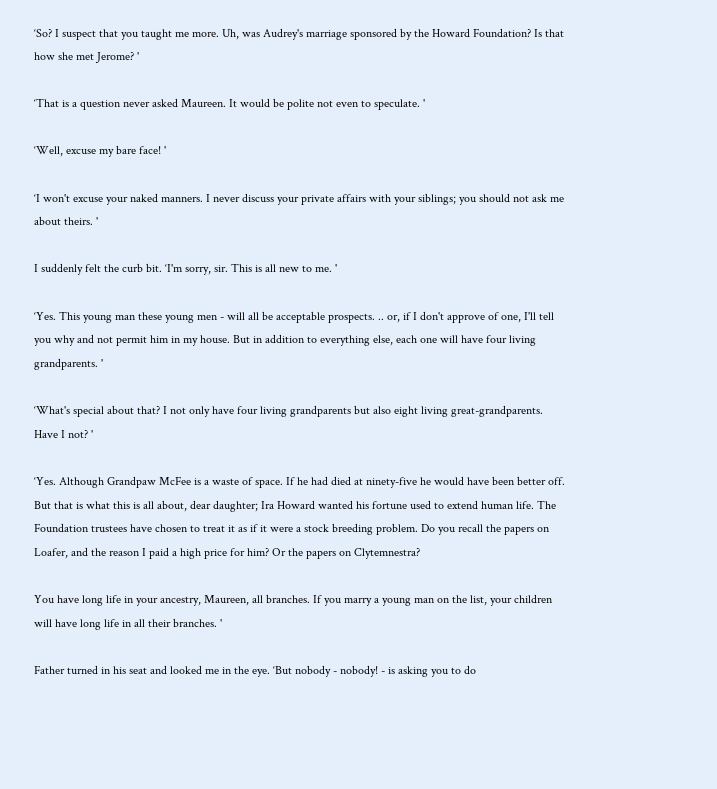‘So? I suspect that you taught me more. Uh, was Audrey's marriage sponsored by the Howard Foundation? Is that how she met Jerome? '

‘That is a question never asked Maureen. It would be polite not even to speculate. '

‘Well, excuse my bare face! '

‘I won't excuse your naked manners. I never discuss your private affairs with your siblings; you should not ask me about theirs. '

I suddenly felt the curb bit. ‘I'm sorry, sir. This is all new to me. '

‘Yes. This young man these young men - will all be acceptable prospects. .. or, if I don't approve of one, I'll tell you why and not permit him in my house. But in addition to everything else, each one will have four living grandparents. '

‘What's special about that? I not only have four living grandparents but also eight living great-grandparents. Have I not? '

‘Yes. Although Grandpaw McFee is a waste of space. If he had died at ninety-five he would have been better off. But that is what this is all about, dear daughter; Ira Howard wanted his fortune used to extend human life. The Foundation trustees have chosen to treat it as if it were a stock breeding problem. Do you recall the papers on Loafer, and the reason I paid a high price for him? Or the papers on Clytemnestra?

You have long life in your ancestry, Maureen, all branches. If you marry a young man on the list, your children will have long life in all their branches. '

Father turned in his seat and looked me in the eye. ‘But nobody - nobody! - is asking you to do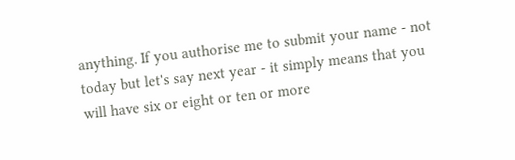anything. If you authorise me to submit your name - not today but let's say next year - it simply means that you will have six or eight or ten or more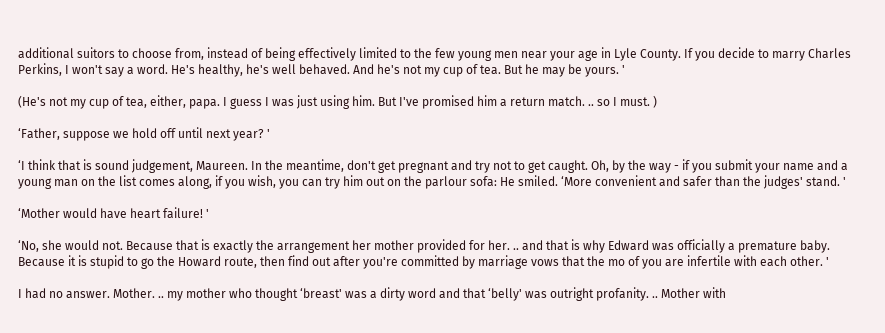additional suitors to choose from, instead of being effectively limited to the few young men near your age in Lyle County. If you decide to marry Charles Perkins, I won't say a word. He's healthy, he's well behaved. And he's not my cup of tea. But he may be yours. '

(He's not my cup of tea, either, papa. I guess I was just using him. But I've promised him a return match. .. so I must. )

‘Father, suppose we hold off until next year? '

‘I think that is sound judgement, Maureen. In the meantime, don't get pregnant and try not to get caught. Oh, by the way - if you submit your name and a young man on the list comes along, if you wish, you can try him out on the parlour sofa: He smiled. ‘More convenient and safer than the judges' stand. '

‘Mother would have heart failure! '

‘No, she would not. Because that is exactly the arrangement her mother provided for her. .. and that is why Edward was officially a premature baby. Because it is stupid to go the Howard route, then find out after you're committed by marriage vows that the mo of you are infertile with each other. '

I had no answer. Mother. .. my mother who thought ‘breast' was a dirty word and that ‘belly' was outright profanity. .. Mother with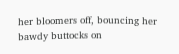her bloomers off, bouncing her bawdy buttocks on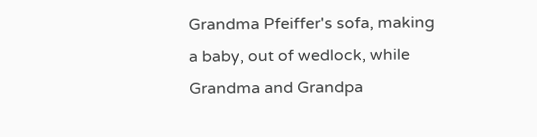Grandma Pfeiffer's sofa, making a baby, out of wedlock, while Grandma and Grandpa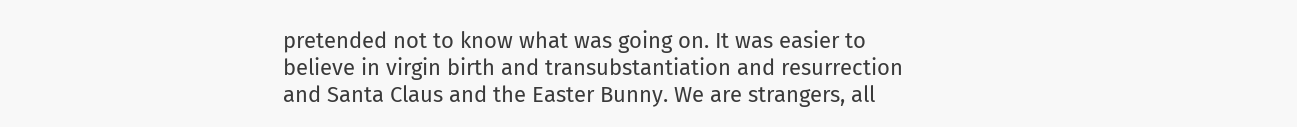pretended not to know what was going on. It was easier to believe in virgin birth and transubstantiation and resurrection and Santa Claus and the Easter Bunny. We are strangers, all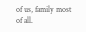of us, family most of all.